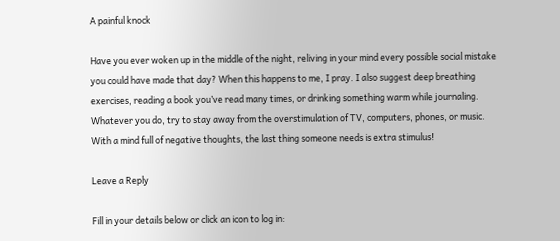A painful knock

Have you ever woken up in the middle of the night, reliving in your mind every possible social mistake you could have made that day? When this happens to me, I pray. I also suggest deep breathing exercises, reading a book you’ve read many times, or drinking something warm while journaling. Whatever you do, try to stay away from the overstimulation of TV, computers, phones, or music. With a mind full of negative thoughts, the last thing someone needs is extra stimulus!

Leave a Reply

Fill in your details below or click an icon to log in: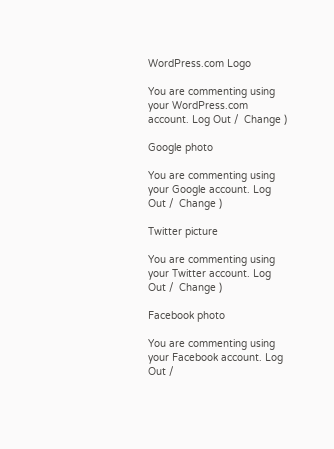WordPress.com Logo

You are commenting using your WordPress.com account. Log Out /  Change )

Google photo

You are commenting using your Google account. Log Out /  Change )

Twitter picture

You are commenting using your Twitter account. Log Out /  Change )

Facebook photo

You are commenting using your Facebook account. Log Out /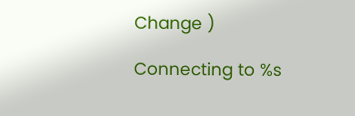Change )

Connecting to %s